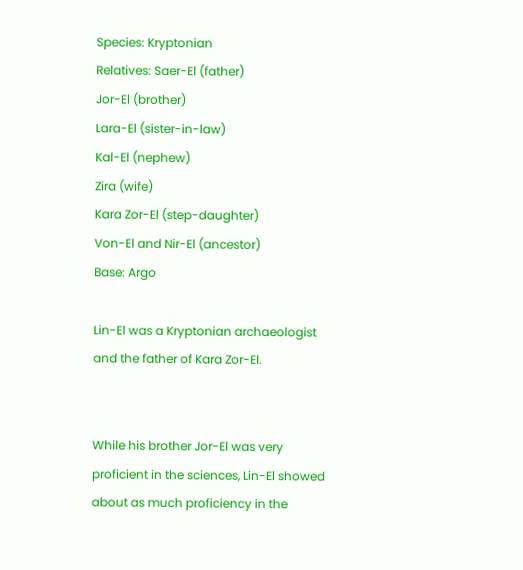Species: Kryptonian
Relatives: Saer-El (father)
Jor-El (brother)
Lara-El (sister-in-law)
Kal-El (nephew)
Zira (wife)
Kara Zor-El (step-daughter)
Von-El and Nir-El (ancestor)
Base: Argo

Lin-El was a Kryptonian archaeologist and the father of Kara Zor-El.


While his brother Jor-El was very proficient in the sciences, Lin-El showed about as much proficiency in the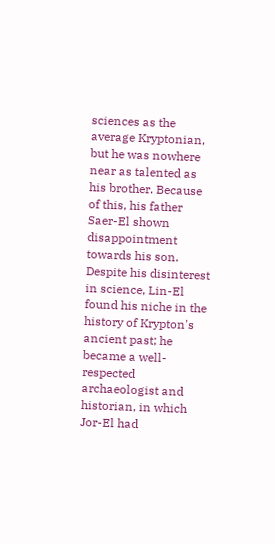sciences as the average Kryptonian, but he was nowhere near as talented as his brother. Because of this, his father Saer-El shown disappointment towards his son. Despite his disinterest in science, Lin-El found his niche in the history of Krypton's ancient past; he became a well-respected archaeologist and historian, in which Jor-El had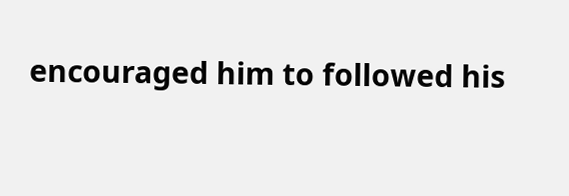encouraged him to followed his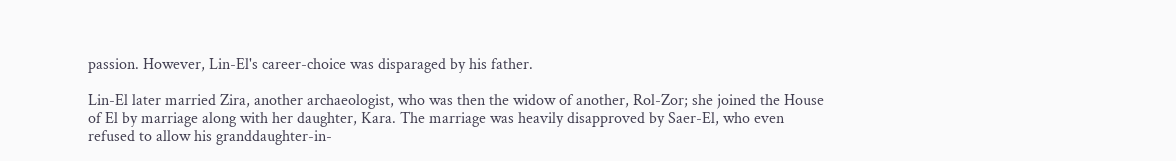passion. However, Lin-El's career-choice was disparaged by his father.

Lin-El later married Zira, another archaeologist, who was then the widow of another, Rol-Zor; she joined the House of El by marriage along with her daughter, Kara. The marriage was heavily disapproved by Saer-El, who even refused to allow his granddaughter-in-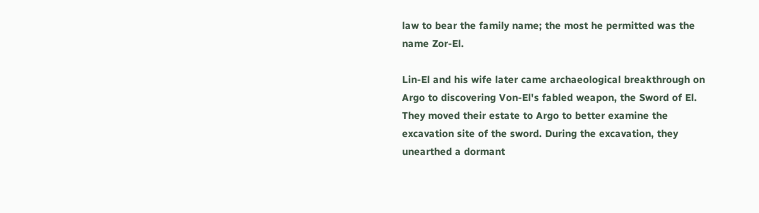law to bear the family name; the most he permitted was the name Zor-El.

Lin-El and his wife later came archaeological breakthrough on Argo to discovering Von-El's fabled weapon, the Sword of El. They moved their estate to Argo to better examine the excavation site of the sword. During the excavation, they unearthed a dormant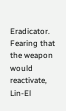Eradicator. Fearing that the weapon would reactivate, Lin-El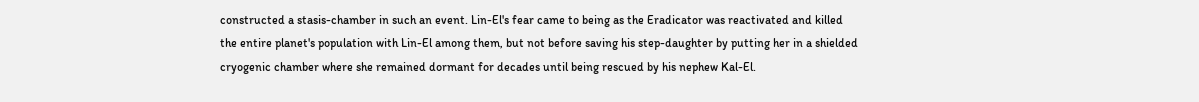constructed a stasis-chamber in such an event. Lin-El's fear came to being as the Eradicator was reactivated and killed the entire planet's population with Lin-El among them, but not before saving his step-daughter by putting her in a shielded cryogenic chamber where she remained dormant for decades until being rescued by his nephew Kal-El.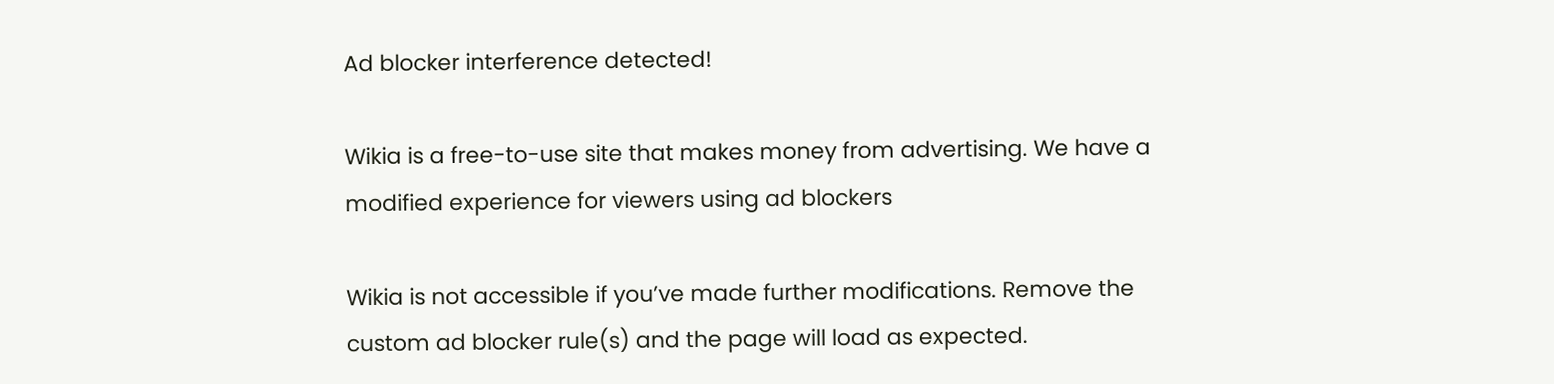Ad blocker interference detected!

Wikia is a free-to-use site that makes money from advertising. We have a modified experience for viewers using ad blockers

Wikia is not accessible if you’ve made further modifications. Remove the custom ad blocker rule(s) and the page will load as expected.